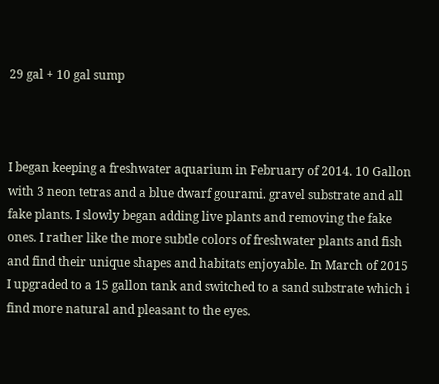29 gal + 10 gal sump



I began keeping a freshwater aquarium in February of 2014. 10 Gallon with 3 neon tetras and a blue dwarf gourami. gravel substrate and all fake plants. I slowly began adding live plants and removing the fake ones. I rather like the more subtle colors of freshwater plants and fish and find their unique shapes and habitats enjoyable. In March of 2015 I upgraded to a 15 gallon tank and switched to a sand substrate which i find more natural and pleasant to the eyes.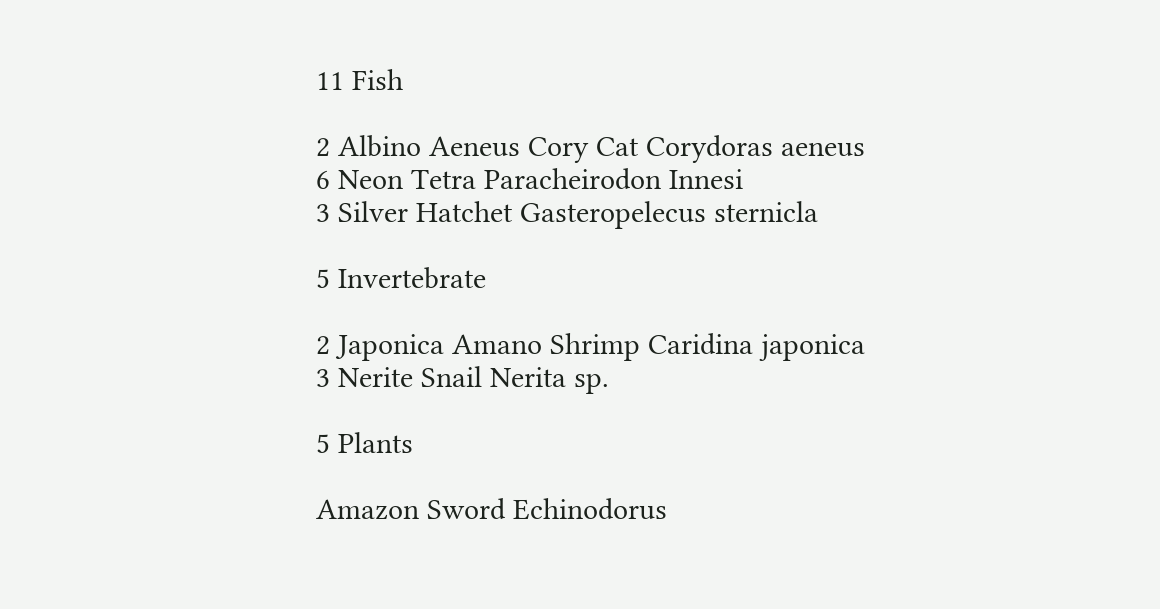11 Fish

2 Albino Aeneus Cory Cat Corydoras aeneus
6 Neon Tetra Paracheirodon Innesi
3 Silver Hatchet Gasteropelecus sternicla

5 Invertebrate

2 Japonica Amano Shrimp Caridina japonica
3 Nerite Snail Nerita sp.

5 Plants

Amazon Sword Echinodorus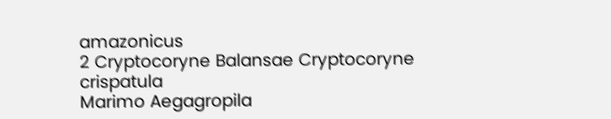amazonicus
2 Cryptocoryne Balansae Cryptocoryne crispatula
Marimo Aegagropila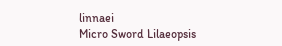linnaei
Micro Sword Lilaeopsis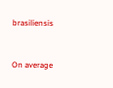brasiliensis


On average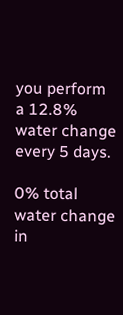you perform a 12.8% water change every 5 days.

0% total water change in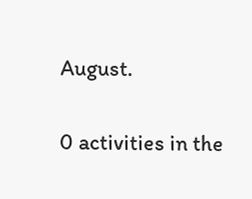August.

0 activities in the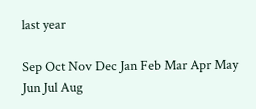last year

Sep Oct Nov Dec Jan Feb Mar Apr May Jun Jul Aug